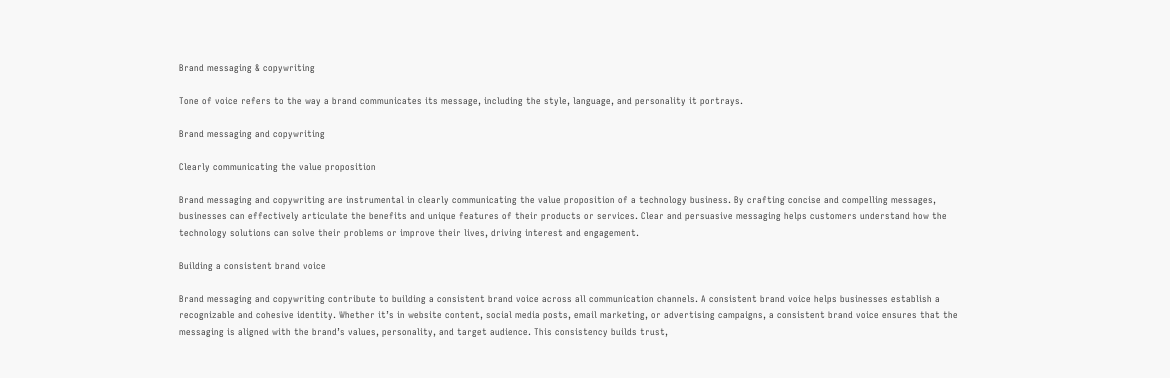Brand messaging & copywriting

Tone of voice refers to the way a brand communicates its message, including the style, language, and personality it portrays.

Brand messaging and copywriting

Clearly communicating the value proposition

Brand messaging and copywriting are instrumental in clearly communicating the value proposition of a technology business. By crafting concise and compelling messages, businesses can effectively articulate the benefits and unique features of their products or services. Clear and persuasive messaging helps customers understand how the technology solutions can solve their problems or improve their lives, driving interest and engagement.

Building a consistent brand voice

Brand messaging and copywriting contribute to building a consistent brand voice across all communication channels. A consistent brand voice helps businesses establish a recognizable and cohesive identity. Whether it’s in website content, social media posts, email marketing, or advertising campaigns, a consistent brand voice ensures that the messaging is aligned with the brand’s values, personality, and target audience. This consistency builds trust,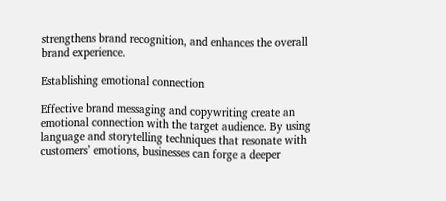strengthens brand recognition, and enhances the overall brand experience.

Establishing emotional connection

Effective brand messaging and copywriting create an emotional connection with the target audience. By using language and storytelling techniques that resonate with customers’ emotions, businesses can forge a deeper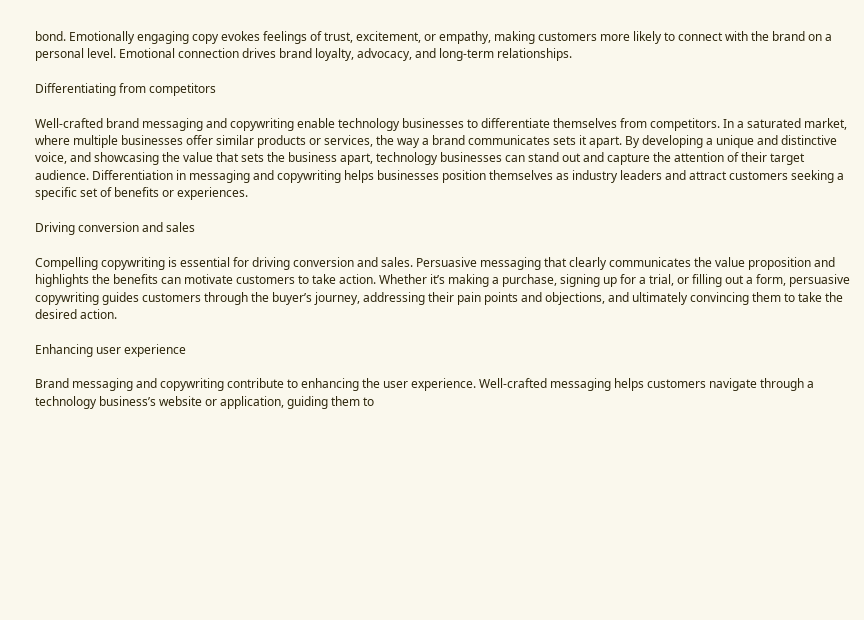bond. Emotionally engaging copy evokes feelings of trust, excitement, or empathy, making customers more likely to connect with the brand on a personal level. Emotional connection drives brand loyalty, advocacy, and long-term relationships.

Differentiating from competitors

Well-crafted brand messaging and copywriting enable technology businesses to differentiate themselves from competitors. In a saturated market, where multiple businesses offer similar products or services, the way a brand communicates sets it apart. By developing a unique and distinctive voice, and showcasing the value that sets the business apart, technology businesses can stand out and capture the attention of their target audience. Differentiation in messaging and copywriting helps businesses position themselves as industry leaders and attract customers seeking a specific set of benefits or experiences.

Driving conversion and sales

Compelling copywriting is essential for driving conversion and sales. Persuasive messaging that clearly communicates the value proposition and highlights the benefits can motivate customers to take action. Whether it’s making a purchase, signing up for a trial, or filling out a form, persuasive copywriting guides customers through the buyer’s journey, addressing their pain points and objections, and ultimately convincing them to take the desired action.

Enhancing user experience

Brand messaging and copywriting contribute to enhancing the user experience. Well-crafted messaging helps customers navigate through a technology business’s website or application, guiding them to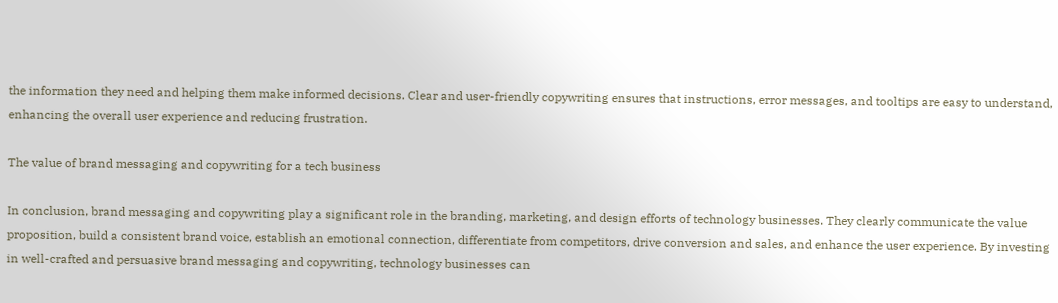the information they need and helping them make informed decisions. Clear and user-friendly copywriting ensures that instructions, error messages, and tooltips are easy to understand, enhancing the overall user experience and reducing frustration.

The value of brand messaging and copywriting for a tech business

In conclusion, brand messaging and copywriting play a significant role in the branding, marketing, and design efforts of technology businesses. They clearly communicate the value proposition, build a consistent brand voice, establish an emotional connection, differentiate from competitors, drive conversion and sales, and enhance the user experience. By investing in well-crafted and persuasive brand messaging and copywriting, technology businesses can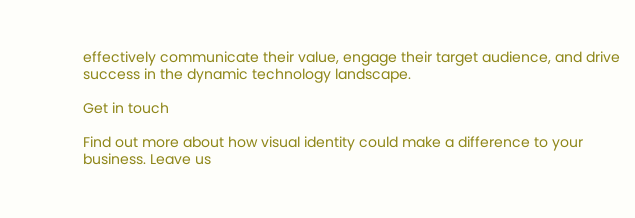effectively communicate their value, engage their target audience, and drive success in the dynamic technology landscape.

Get in touch

Find out more about how visual identity could make a difference to your business. Leave us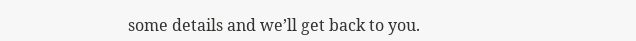some details and we’ll get back to you.